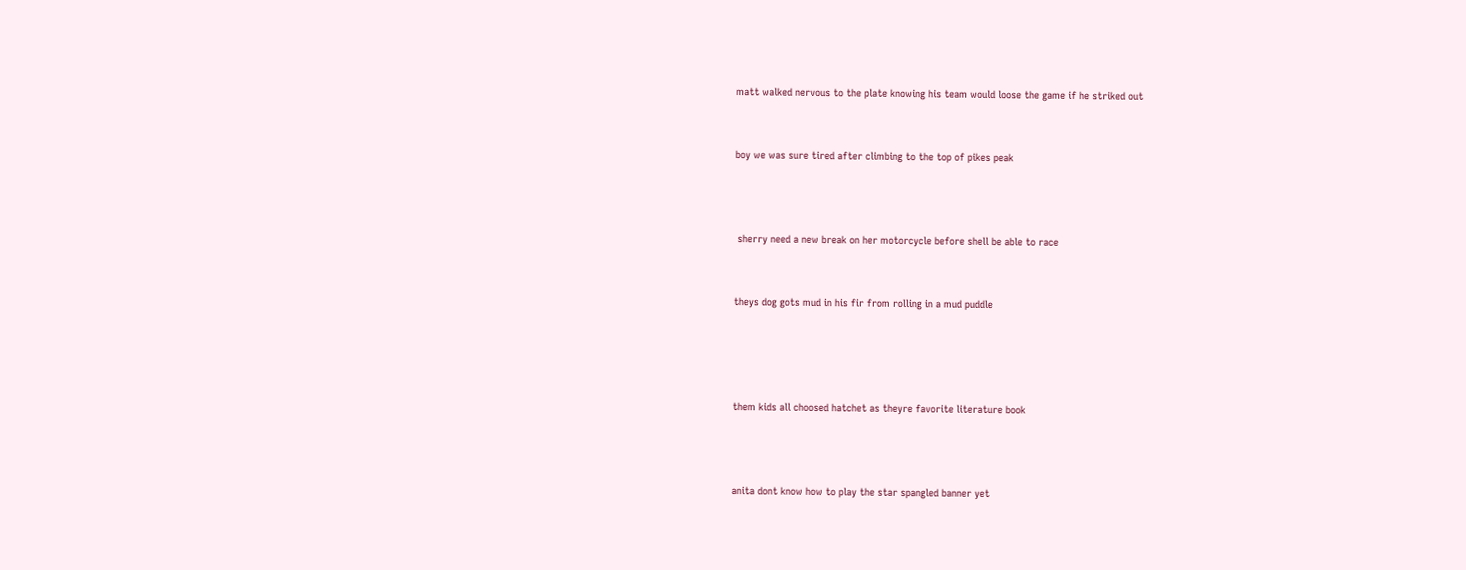matt walked nervous to the plate knowing his team would loose the game if he striked out


boy we was sure tired after climbing to the top of pikes peak



 sherry need a new break on her motorcycle before shell be able to race


theys dog gots mud in his fir from rolling in a mud puddle




them kids all choosed hatchet as theyre favorite literature book



anita dont know how to play the star spangled banner yet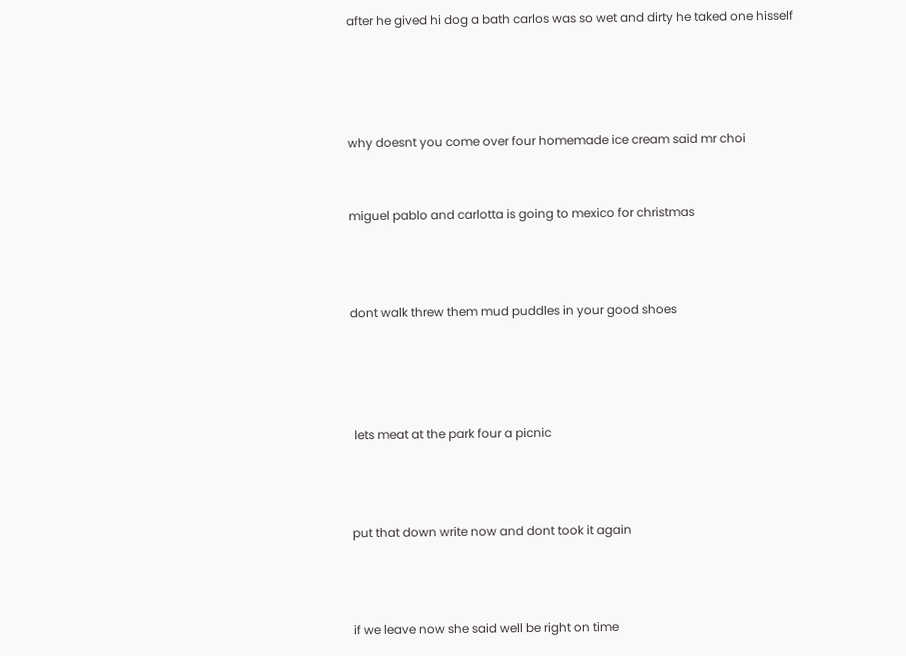after he gived hi dog a bath carlos was so wet and dirty he taked one hisself




why doesnt you come over four homemade ice cream said mr choi


miguel pablo and carlotta is going to mexico for christmas



dont walk threw them mud puddles in your good shoes




 lets meat at the park four a picnic



put that down write now and dont took it again



if we leave now she said well be right on time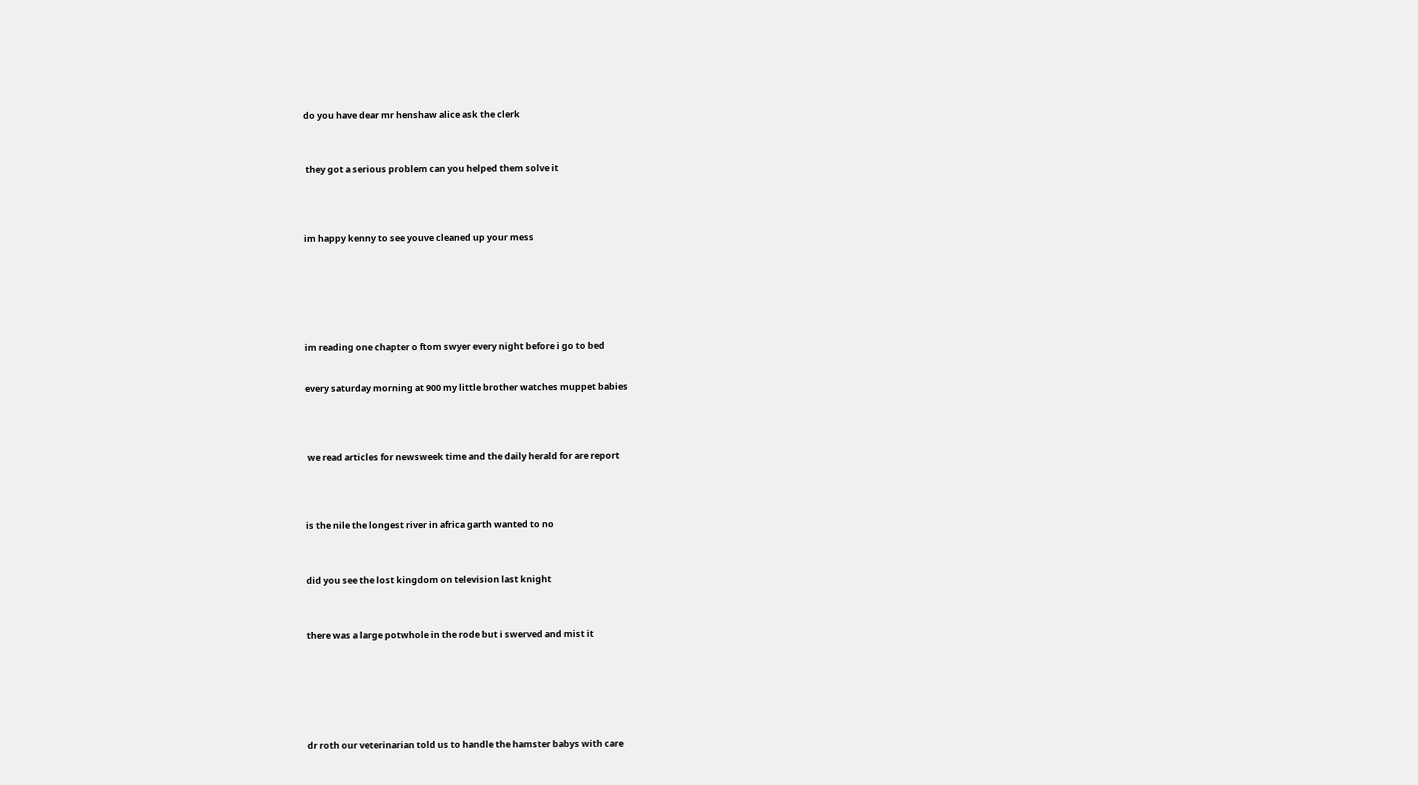do you have dear mr henshaw alice ask the clerk



 they got a serious problem can you helped them solve it




im happy kenny to see youve cleaned up your mess







im reading one chapter o ftom swyer every night before i go to bed


every saturday morning at 900 my little brother watches muppet babies




 we read articles for newsweek time and the daily herald for are report




is the nile the longest river in africa garth wanted to no



did you see the lost kingdom on television last knight



there was a large potwhole in the rode but i swerved and mist it







dr roth our veterinarian told us to handle the hamster babys with care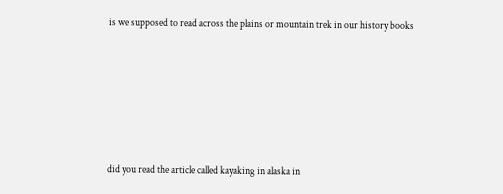is we supposed to read across the plains or mountain trek in our history books






did you read the article called kayaking in alaska in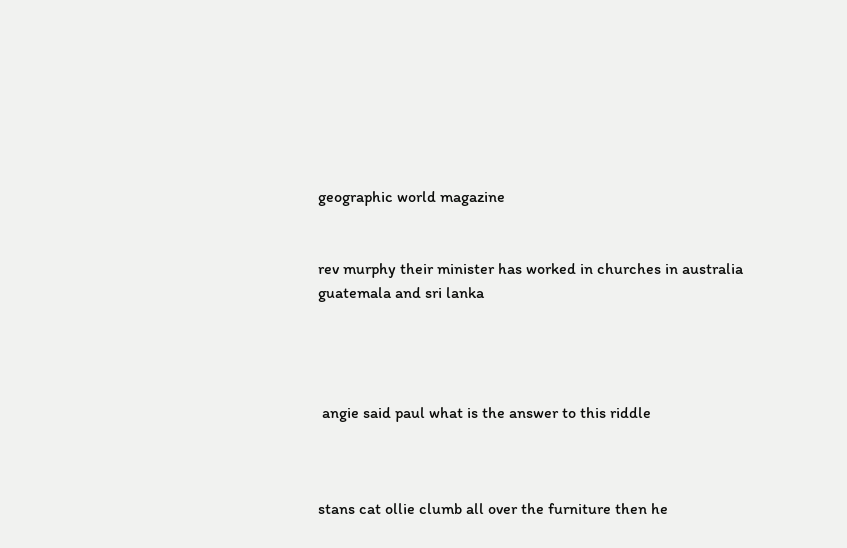geographic world magazine


rev murphy their minister has worked in churches in australia guatemala and sri lanka




 angie said paul what is the answer to this riddle



stans cat ollie clumb all over the furniture then he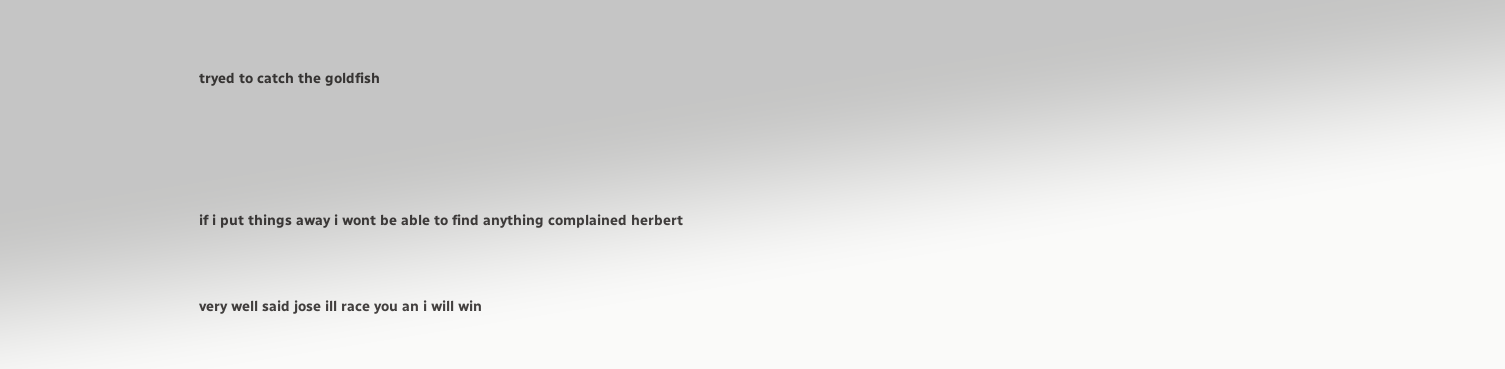tryed to catch the goldfish




if i put things away i wont be able to find anything complained herbert


very well said jose ill race you an i will win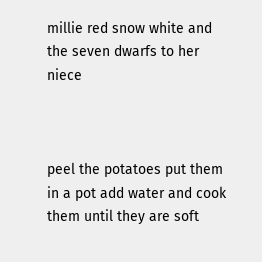millie red snow white and the seven dwarfs to her niece



peel the potatoes put them in a pot add water and cook them until they are soft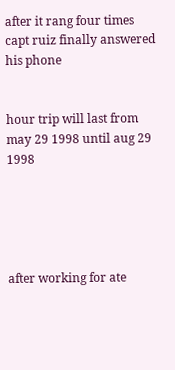after it rang four times capt ruiz finally answered his phone


hour trip will last from may 29 1998 until aug 29 1998





after working for ate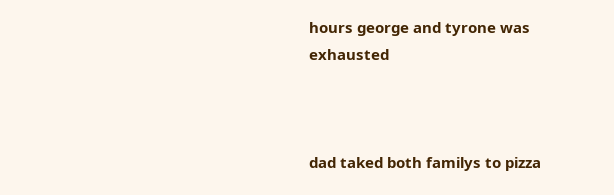hours george and tyrone was exhausted



dad taked both familys to pizza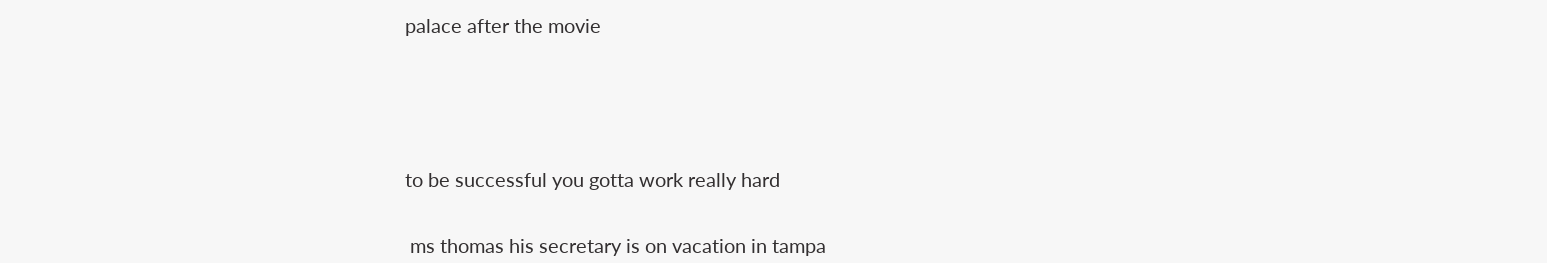palace after the movie






to be successful you gotta work really hard


 ms thomas his secretary is on vacation in tampa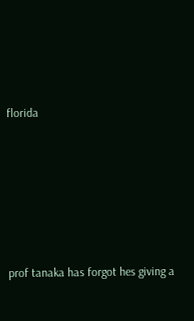florida







prof tanaka has forgot hes giving a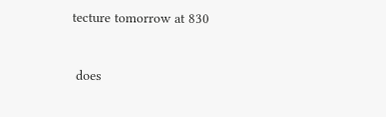tecture tomorrow at 830


 does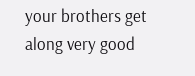your brothers get along very good